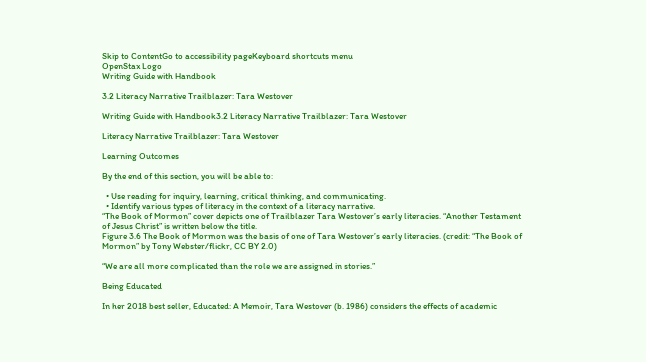Skip to ContentGo to accessibility pageKeyboard shortcuts menu
OpenStax Logo
Writing Guide with Handbook

3.2 Literacy Narrative Trailblazer: Tara Westover

Writing Guide with Handbook3.2 Literacy Narrative Trailblazer: Tara Westover

Literacy Narrative Trailblazer: Tara Westover

Learning Outcomes

By the end of this section, you will be able to:

  • Use reading for inquiry, learning, critical thinking, and communicating.
  • Identify various types of literacy in the context of a literacy narrative.
“The Book of Mormon” cover depicts one of Trailblazer Tara Westover’s early literacies. “Another Testament of Jesus Christ” is written below the title.
Figure 3.6 The Book of Mormon was the basis of one of Tara Westover’s early literacies. (credit: “The Book of Mormon” by Tony Webster/flickr, CC BY 2.0)

“We are all more complicated than the role we are assigned in stories.”

Being Educated

In her 2018 best seller, Educated: A Memoir, Tara Westover (b. 1986) considers the effects of academic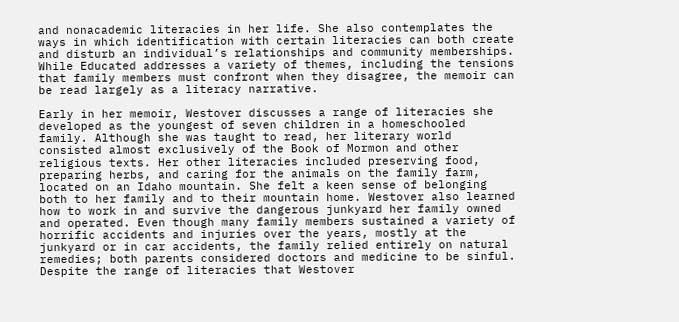and nonacademic literacies in her life. She also contemplates the ways in which identification with certain literacies can both create and disturb an individual’s relationships and community memberships. While Educated addresses a variety of themes, including the tensions that family members must confront when they disagree, the memoir can be read largely as a literacy narrative.

Early in her memoir, Westover discusses a range of literacies she developed as the youngest of seven children in a homeschooled family. Although she was taught to read, her literary world consisted almost exclusively of the Book of Mormon and other religious texts. Her other literacies included preserving food, preparing herbs, and caring for the animals on the family farm, located on an Idaho mountain. She felt a keen sense of belonging both to her family and to their mountain home. Westover also learned how to work in and survive the dangerous junkyard her family owned and operated. Even though many family members sustained a variety of horrific accidents and injuries over the years, mostly at the junkyard or in car accidents, the family relied entirely on natural remedies; both parents considered doctors and medicine to be sinful. Despite the range of literacies that Westover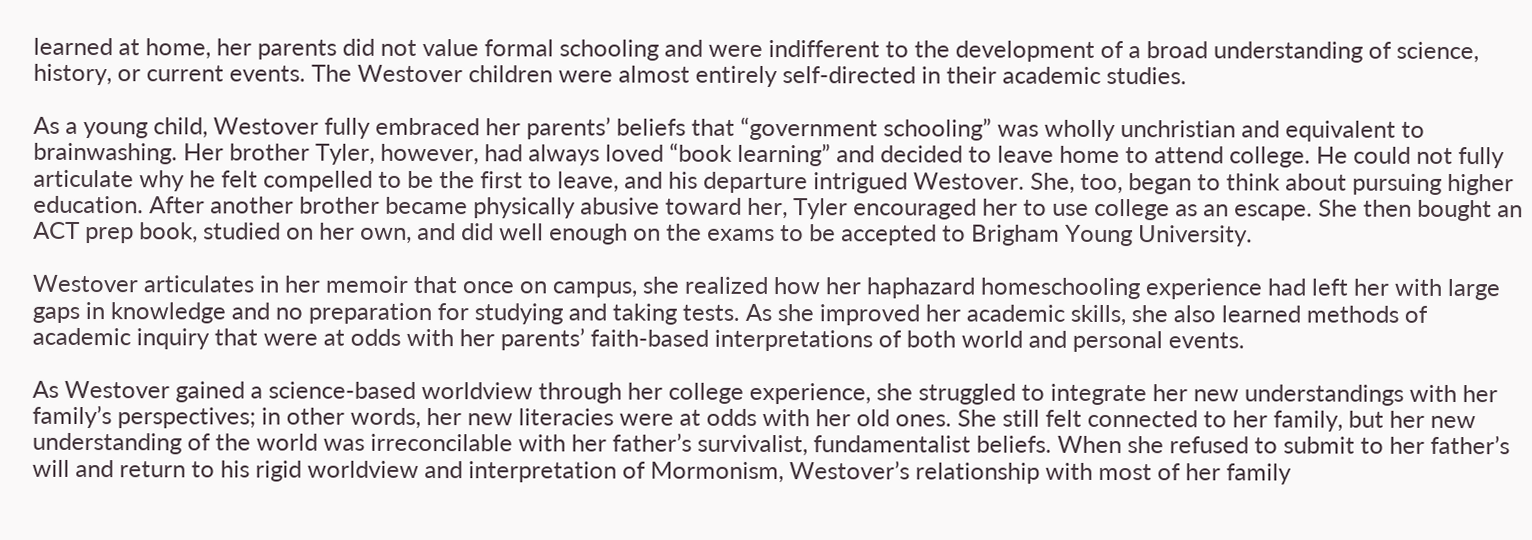learned at home, her parents did not value formal schooling and were indifferent to the development of a broad understanding of science, history, or current events. The Westover children were almost entirely self-directed in their academic studies.

As a young child, Westover fully embraced her parents’ beliefs that “government schooling” was wholly unchristian and equivalent to brainwashing. Her brother Tyler, however, had always loved “book learning” and decided to leave home to attend college. He could not fully articulate why he felt compelled to be the first to leave, and his departure intrigued Westover. She, too, began to think about pursuing higher education. After another brother became physically abusive toward her, Tyler encouraged her to use college as an escape. She then bought an ACT prep book, studied on her own, and did well enough on the exams to be accepted to Brigham Young University.

Westover articulates in her memoir that once on campus, she realized how her haphazard homeschooling experience had left her with large gaps in knowledge and no preparation for studying and taking tests. As she improved her academic skills, she also learned methods of academic inquiry that were at odds with her parents’ faith-based interpretations of both world and personal events.

As Westover gained a science-based worldview through her college experience, she struggled to integrate her new understandings with her family’s perspectives; in other words, her new literacies were at odds with her old ones. She still felt connected to her family, but her new understanding of the world was irreconcilable with her father’s survivalist, fundamentalist beliefs. When she refused to submit to her father’s will and return to his rigid worldview and interpretation of Mormonism, Westover’s relationship with most of her family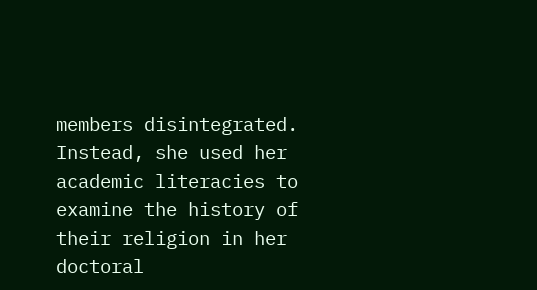members disintegrated. Instead, she used her academic literacies to examine the history of their religion in her doctoral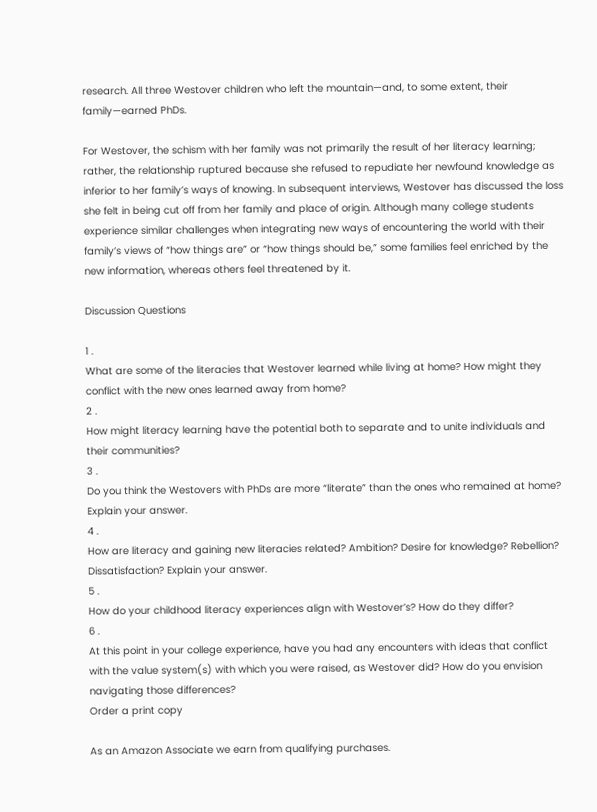research. All three Westover children who left the mountain—and, to some extent, their family—earned PhDs.

For Westover, the schism with her family was not primarily the result of her literacy learning; rather, the relationship ruptured because she refused to repudiate her newfound knowledge as inferior to her family’s ways of knowing. In subsequent interviews, Westover has discussed the loss she felt in being cut off from her family and place of origin. Although many college students experience similar challenges when integrating new ways of encountering the world with their family’s views of “how things are” or “how things should be,” some families feel enriched by the new information, whereas others feel threatened by it.

Discussion Questions

1 .
What are some of the literacies that Westover learned while living at home? How might they conflict with the new ones learned away from home?
2 .
How might literacy learning have the potential both to separate and to unite individuals and their communities?
3 .
Do you think the Westovers with PhDs are more “literate” than the ones who remained at home? Explain your answer.
4 .
How are literacy and gaining new literacies related? Ambition? Desire for knowledge? Rebellion? Dissatisfaction? Explain your answer.
5 .
How do your childhood literacy experiences align with Westover’s? How do they differ?
6 .
At this point in your college experience, have you had any encounters with ideas that conflict with the value system(s) with which you were raised, as Westover did? How do you envision navigating those differences?
Order a print copy

As an Amazon Associate we earn from qualifying purchases.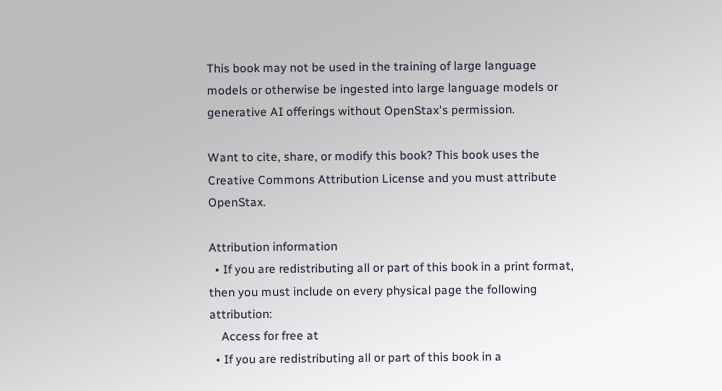This book may not be used in the training of large language models or otherwise be ingested into large language models or generative AI offerings without OpenStax's permission.

Want to cite, share, or modify this book? This book uses the Creative Commons Attribution License and you must attribute OpenStax.

Attribution information
  • If you are redistributing all or part of this book in a print format, then you must include on every physical page the following attribution:
    Access for free at
  • If you are redistributing all or part of this book in a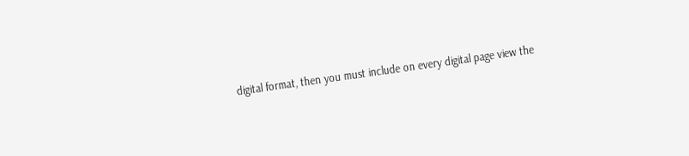digital format, then you must include on every digital page view the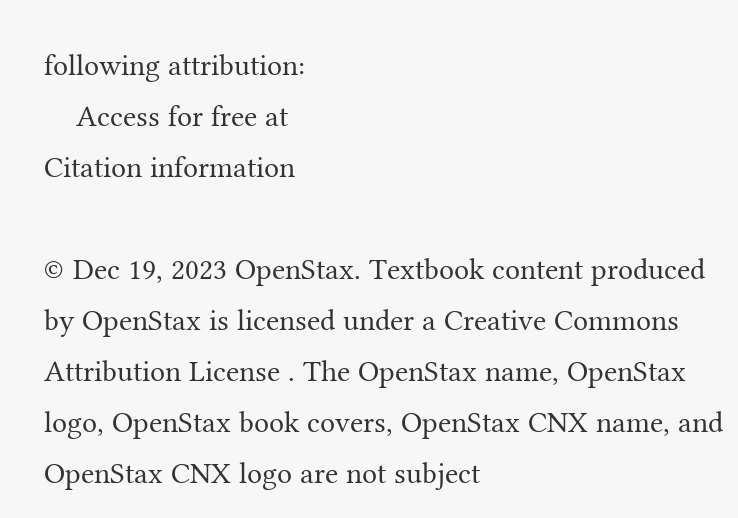following attribution:
    Access for free at
Citation information

© Dec 19, 2023 OpenStax. Textbook content produced by OpenStax is licensed under a Creative Commons Attribution License . The OpenStax name, OpenStax logo, OpenStax book covers, OpenStax CNX name, and OpenStax CNX logo are not subject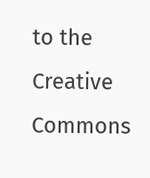to the Creative Commons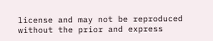license and may not be reproduced without the prior and express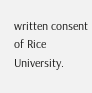written consent of Rice University.